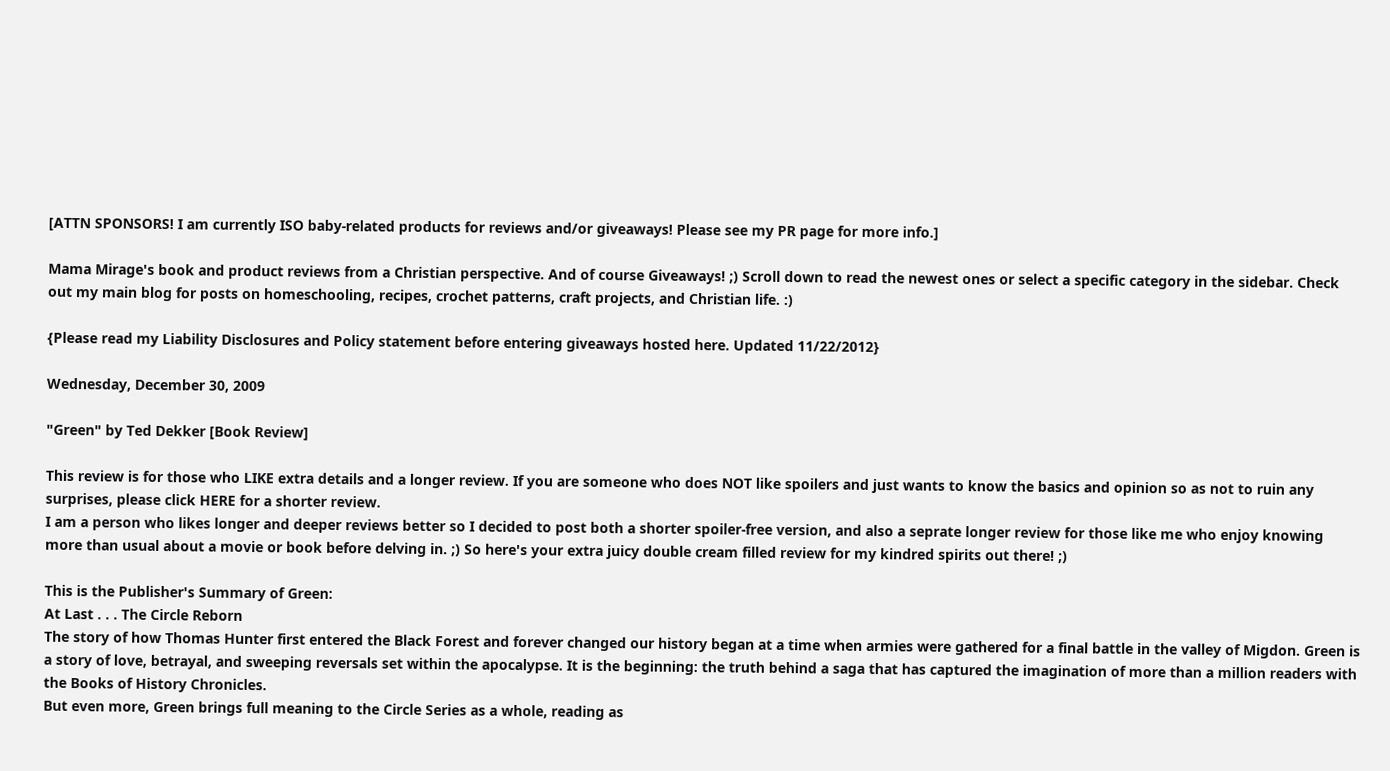[ATTN SPONSORS! I am currently ISO baby-related products for reviews and/or giveaways! Please see my PR page for more info.]

Mama Mirage's book and product reviews from a Christian perspective. And of course Giveaways! ;) Scroll down to read the newest ones or select a specific category in the sidebar. Check out my main blog for posts on homeschooling, recipes, crochet patterns, craft projects, and Christian life. :)

{Please read my Liability Disclosures and Policy statement before entering giveaways hosted here. Updated 11/22/2012}

Wednesday, December 30, 2009

"Green" by Ted Dekker [Book Review]

This review is for those who LIKE extra details and a longer review. If you are someone who does NOT like spoilers and just wants to know the basics and opinion so as not to ruin any surprises, please click HERE for a shorter review.
I am a person who likes longer and deeper reviews better so I decided to post both a shorter spoiler-free version, and also a seprate longer review for those like me who enjoy knowing more than usual about a movie or book before delving in. ;) So here's your extra juicy double cream filled review for my kindred spirits out there! ;)

This is the Publisher's Summary of Green:
At Last . . . The Circle Reborn
The story of how Thomas Hunter first entered the Black Forest and forever changed our history began at a time when armies were gathered for a final battle in the valley of Migdon. Green is a story of love, betrayal, and sweeping reversals set within the apocalypse. It is the beginning: the truth behind a saga that has captured the imagination of more than a million readers with the Books of History Chronicles.
But even more, Green brings full meaning to the Circle Series as a whole, reading as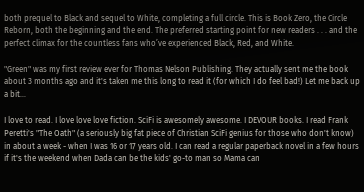both prequel to Black and sequel to White, completing a full circle. This is Book Zero, the Circle Reborn, both the beginning and the end. The preferred starting point for new readers . . . and the perfect climax for the countless fans who’ve experienced Black, Red, and White.

"Green" was my first review ever for Thomas Nelson Publishing. They actually sent me the book about 3 months ago and it's taken me this long to read it (for which I do feel bad!) Let me back up a bit...

I love to read. I love love love fiction. SciFi is awesomely awesome. I DEVOUR books. I read Frank Peretti's "The Oath" (a seriously big fat piece of Christian SciFi genius for those who don't know) in about a week - when I was 16 or 17 years old. I can read a regular paperback novel in a few hours if it's the weekend when Dada can be the kids' go-to man so Mama can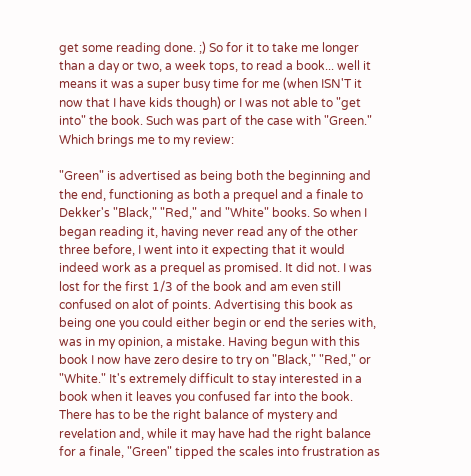get some reading done. ;) So for it to take me longer than a day or two, a week tops, to read a book... well it means it was a super busy time for me (when ISN'T it now that I have kids though) or I was not able to "get into" the book. Such was part of the case with "Green." Which brings me to my review:

"Green" is advertised as being both the beginning and the end, functioning as both a prequel and a finale to Dekker's "Black," "Red," and "White" books. So when I began reading it, having never read any of the other three before, I went into it expecting that it would indeed work as a prequel as promised. It did not. I was lost for the first 1/3 of the book and am even still confused on alot of points. Advertising this book as being one you could either begin or end the series with, was in my opinion, a mistake. Having begun with this book I now have zero desire to try on "Black," "Red," or "White." It's extremely difficult to stay interested in a book when it leaves you confused far into the book. There has to be the right balance of mystery and revelation and, while it may have had the right balance for a finale, "Green" tipped the scales into frustration as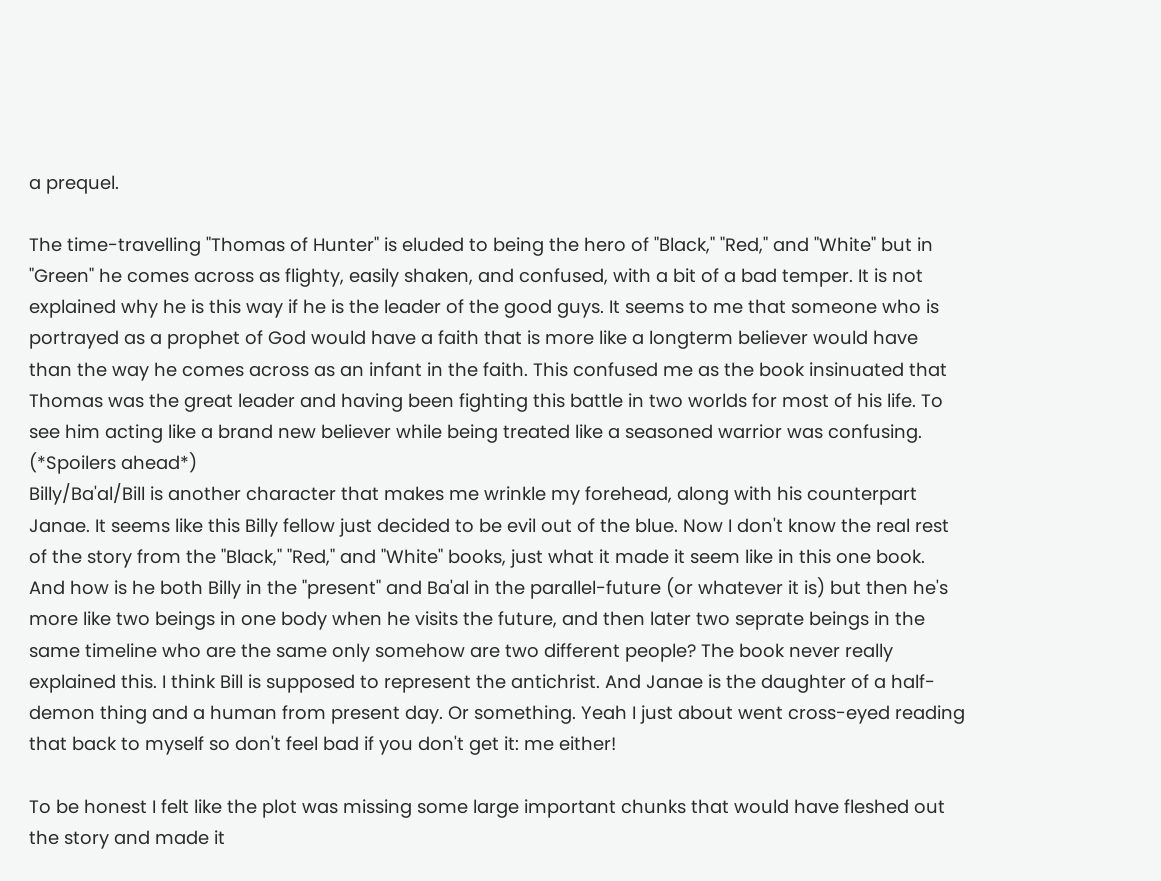a prequel.

The time-travelling "Thomas of Hunter" is eluded to being the hero of "Black," "Red," and "White" but in "Green" he comes across as flighty, easily shaken, and confused, with a bit of a bad temper. It is not explained why he is this way if he is the leader of the good guys. It seems to me that someone who is portrayed as a prophet of God would have a faith that is more like a longterm believer would have than the way he comes across as an infant in the faith. This confused me as the book insinuated that Thomas was the great leader and having been fighting this battle in two worlds for most of his life. To see him acting like a brand new believer while being treated like a seasoned warrior was confusing.
(*Spoilers ahead*)
Billy/Ba'al/Bill is another character that makes me wrinkle my forehead, along with his counterpart Janae. It seems like this Billy fellow just decided to be evil out of the blue. Now I don't know the real rest of the story from the "Black," "Red," and "White" books, just what it made it seem like in this one book. And how is he both Billy in the "present" and Ba'al in the parallel-future (or whatever it is) but then he's more like two beings in one body when he visits the future, and then later two seprate beings in the same timeline who are the same only somehow are two different people? The book never really explained this. I think Bill is supposed to represent the antichrist. And Janae is the daughter of a half-demon thing and a human from present day. Or something. Yeah I just about went cross-eyed reading that back to myself so don't feel bad if you don't get it: me either!

To be honest I felt like the plot was missing some large important chunks that would have fleshed out the story and made it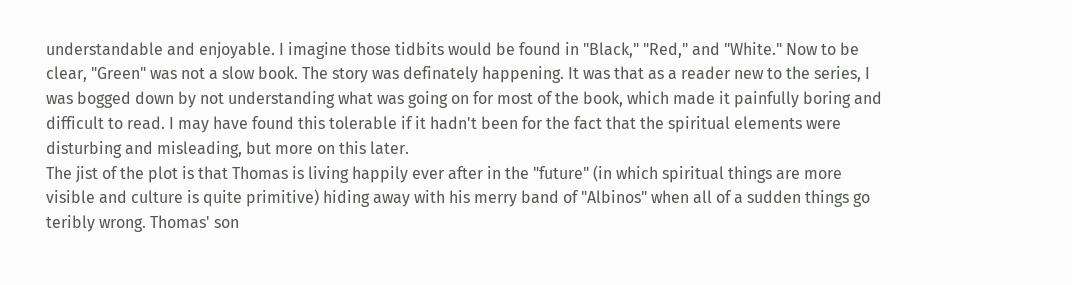understandable and enjoyable. I imagine those tidbits would be found in "Black," "Red," and "White." Now to be clear, "Green" was not a slow book. The story was definately happening. It was that as a reader new to the series, I was bogged down by not understanding what was going on for most of the book, which made it painfully boring and difficult to read. I may have found this tolerable if it hadn't been for the fact that the spiritual elements were disturbing and misleading, but more on this later.
The jist of the plot is that Thomas is living happily ever after in the "future" (in which spiritual things are more visible and culture is quite primitive) hiding away with his merry band of "Albinos" when all of a sudden things go teribly wrong. Thomas' son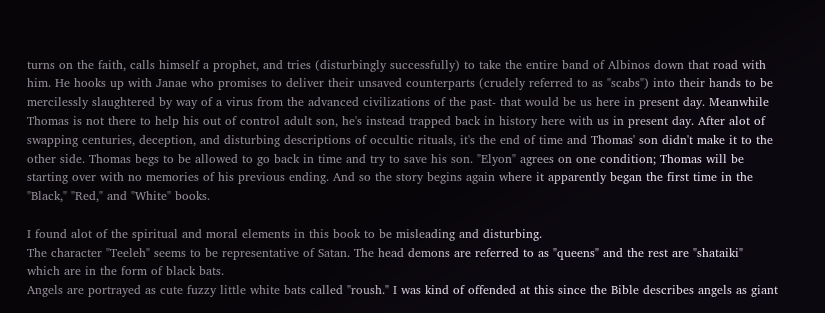turns on the faith, calls himself a prophet, and tries (disturbingly successfully) to take the entire band of Albinos down that road with him. He hooks up with Janae who promises to deliver their unsaved counterparts (crudely referred to as "scabs") into their hands to be mercilessly slaughtered by way of a virus from the advanced civilizations of the past- that would be us here in present day. Meanwhile Thomas is not there to help his out of control adult son, he's instead trapped back in history here with us in present day. After alot of swapping centuries, deception, and disturbing descriptions of occultic rituals, it's the end of time and Thomas' son didn't make it to the other side. Thomas begs to be allowed to go back in time and try to save his son. "Elyon" agrees on one condition; Thomas will be starting over with no memories of his previous ending. And so the story begins again where it apparently began the first time in the "Black," "Red," and "White" books.

I found alot of the spiritual and moral elements in this book to be misleading and disturbing.
The character "Teeleh" seems to be representative of Satan. The head demons are referred to as "queens" and the rest are "shataiki" which are in the form of black bats.
Angels are portrayed as cute fuzzy little white bats called "roush." I was kind of offended at this since the Bible describes angels as giant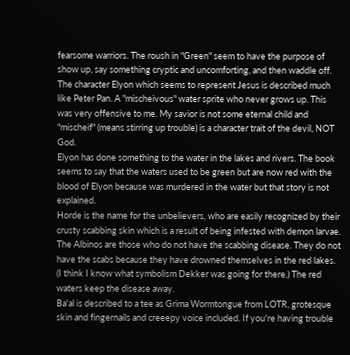fearsome warriors. The roush in "Green" seem to have the purpose of show up, say something cryptic and uncomforting, and then waddle off.
The character Elyon which seems to represent Jesus is described much like Peter Pan. A "mischeivous" water sprite who never grows up. This was very offensive to me. My savior is not some eternal child and "mischeif" (means stirring up trouble) is a character trait of the devil, NOT God.
Elyon has done something to the water in the lakes and rivers. The book seems to say that the waters used to be green but are now red with the blood of Elyon because was murdered in the water but that story is not explained.
Horde is the name for the unbelievers, who are easily recognized by their crusty scabbing skin which is a result of being infested with demon larvae. The Albinos are those who do not have the scabbing disease. They do not have the scabs because they have drowned themselves in the red lakes. (I think I know what symbolism Dekker was going for there.) The red waters keep the disease away.
Ba'al is described to a tee as Grima Wormtongue from LOTR, grotesque skin and fingernails and creeepy voice included. If you're having trouble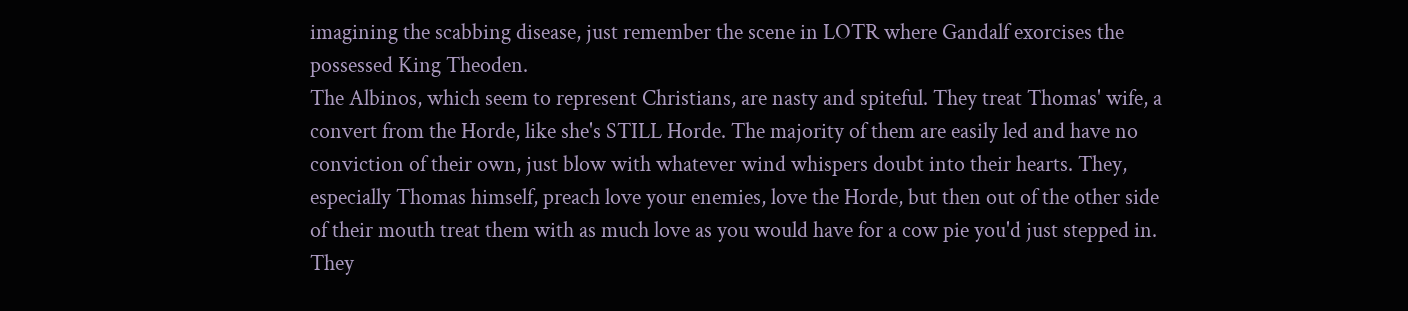imagining the scabbing disease, just remember the scene in LOTR where Gandalf exorcises the possessed King Theoden.
The Albinos, which seem to represent Christians, are nasty and spiteful. They treat Thomas' wife, a convert from the Horde, like she's STILL Horde. The majority of them are easily led and have no conviction of their own, just blow with whatever wind whispers doubt into their hearts. They, especially Thomas himself, preach love your enemies, love the Horde, but then out of the other side of their mouth treat them with as much love as you would have for a cow pie you'd just stepped in. They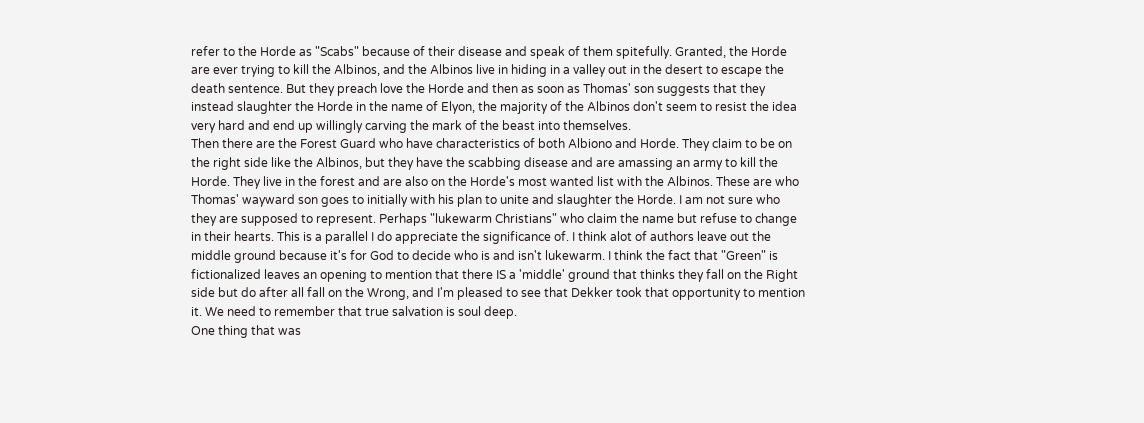refer to the Horde as "Scabs" because of their disease and speak of them spitefully. Granted, the Horde are ever trying to kill the Albinos, and the Albinos live in hiding in a valley out in the desert to escape the death sentence. But they preach love the Horde and then as soon as Thomas' son suggests that they instead slaughter the Horde in the name of Elyon, the majority of the Albinos don't seem to resist the idea very hard and end up willingly carving the mark of the beast into themselves.
Then there are the Forest Guard who have characteristics of both Albiono and Horde. They claim to be on the right side like the Albinos, but they have the scabbing disease and are amassing an army to kill the Horde. They live in the forest and are also on the Horde's most wanted list with the Albinos. These are who Thomas' wayward son goes to initially with his plan to unite and slaughter the Horde. I am not sure who they are supposed to represent. Perhaps "lukewarm Christians" who claim the name but refuse to change in their hearts. This is a parallel I do appreciate the significance of. I think alot of authors leave out the middle ground because it's for God to decide who is and isn't lukewarm. I think the fact that "Green" is fictionalized leaves an opening to mention that there IS a 'middle' ground that thinks they fall on the Right side but do after all fall on the Wrong, and I'm pleased to see that Dekker took that opportunity to mention it. We need to remember that true salvation is soul deep.
One thing that was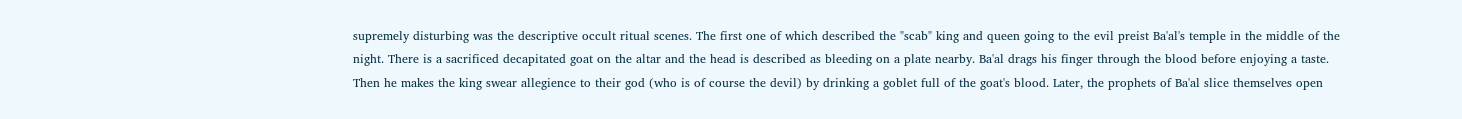supremely disturbing was the descriptive occult ritual scenes. The first one of which described the "scab" king and queen going to the evil preist Ba'al's temple in the middle of the night. There is a sacrificed decapitated goat on the altar and the head is described as bleeding on a plate nearby. Ba'al drags his finger through the blood before enjoying a taste. Then he makes the king swear allegience to their god (who is of course the devil) by drinking a goblet full of the goat's blood. Later, the prophets of Ba'al slice themselves open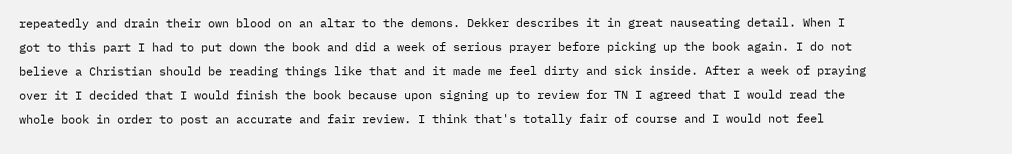repeatedly and drain their own blood on an altar to the demons. Dekker describes it in great nauseating detail. When I got to this part I had to put down the book and did a week of serious prayer before picking up the book again. I do not believe a Christian should be reading things like that and it made me feel dirty and sick inside. After a week of praying over it I decided that I would finish the book because upon signing up to review for TN I agreed that I would read the whole book in order to post an accurate and fair review. I think that's totally fair of course and I would not feel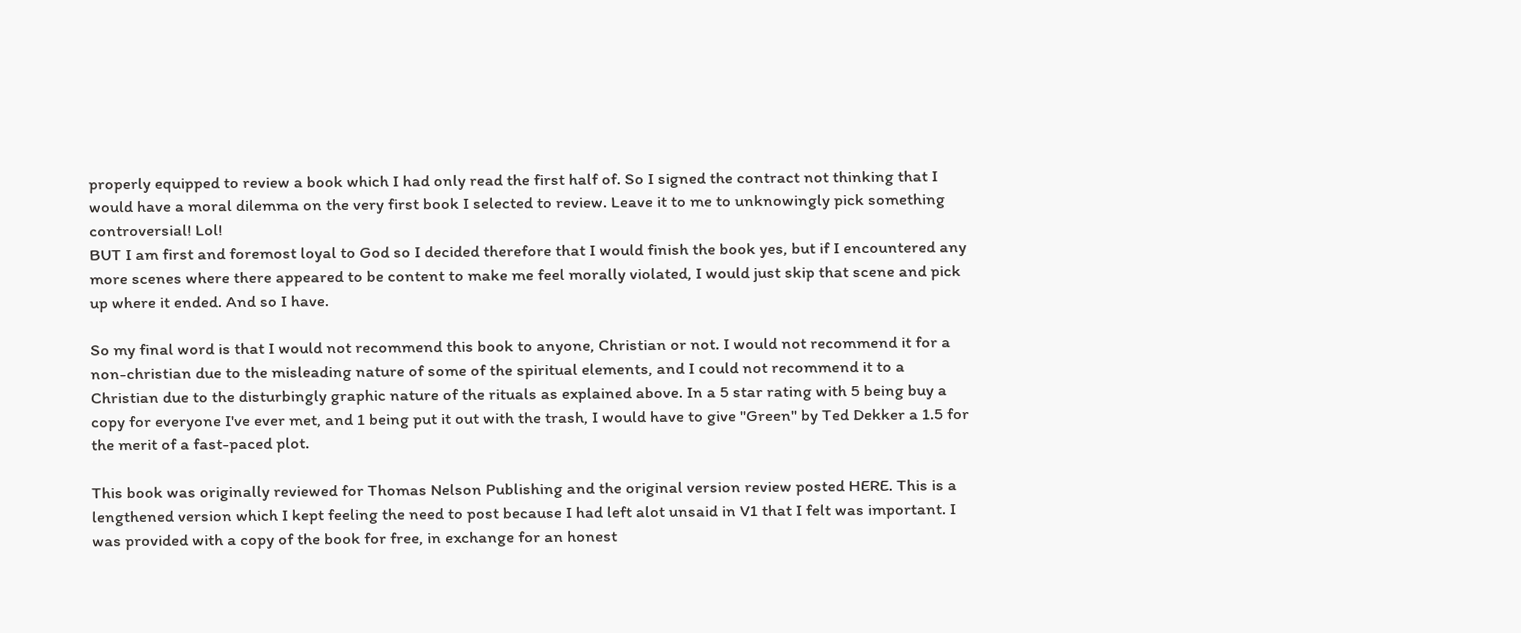properly equipped to review a book which I had only read the first half of. So I signed the contract not thinking that I would have a moral dilemma on the very first book I selected to review. Leave it to me to unknowingly pick something controversial! Lol!
BUT I am first and foremost loyal to God so I decided therefore that I would finish the book yes, but if I encountered any more scenes where there appeared to be content to make me feel morally violated, I would just skip that scene and pick up where it ended. And so I have.

So my final word is that I would not recommend this book to anyone, Christian or not. I would not recommend it for a non-christian due to the misleading nature of some of the spiritual elements, and I could not recommend it to a Christian due to the disturbingly graphic nature of the rituals as explained above. In a 5 star rating with 5 being buy a copy for everyone I've ever met, and 1 being put it out with the trash, I would have to give "Green" by Ted Dekker a 1.5 for the merit of a fast-paced plot.

This book was originally reviewed for Thomas Nelson Publishing and the original version review posted HERE. This is a lengthened version which I kept feeling the need to post because I had left alot unsaid in V1 that I felt was important. I was provided with a copy of the book for free, in exchange for an honest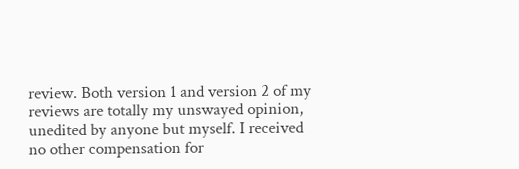review. Both version 1 and version 2 of my reviews are totally my unswayed opinion, unedited by anyone but myself. I received no other compensation for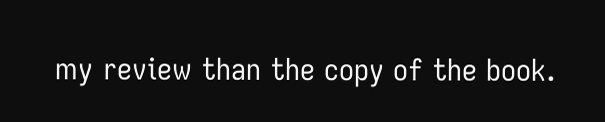my review than the copy of the book.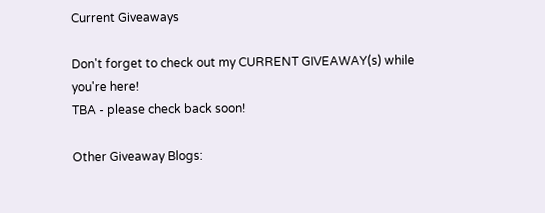Current Giveaways

Don't forget to check out my CURRENT GIVEAWAY(s) while you're here!
TBA - please check back soon!

Other Giveaway Blogs: